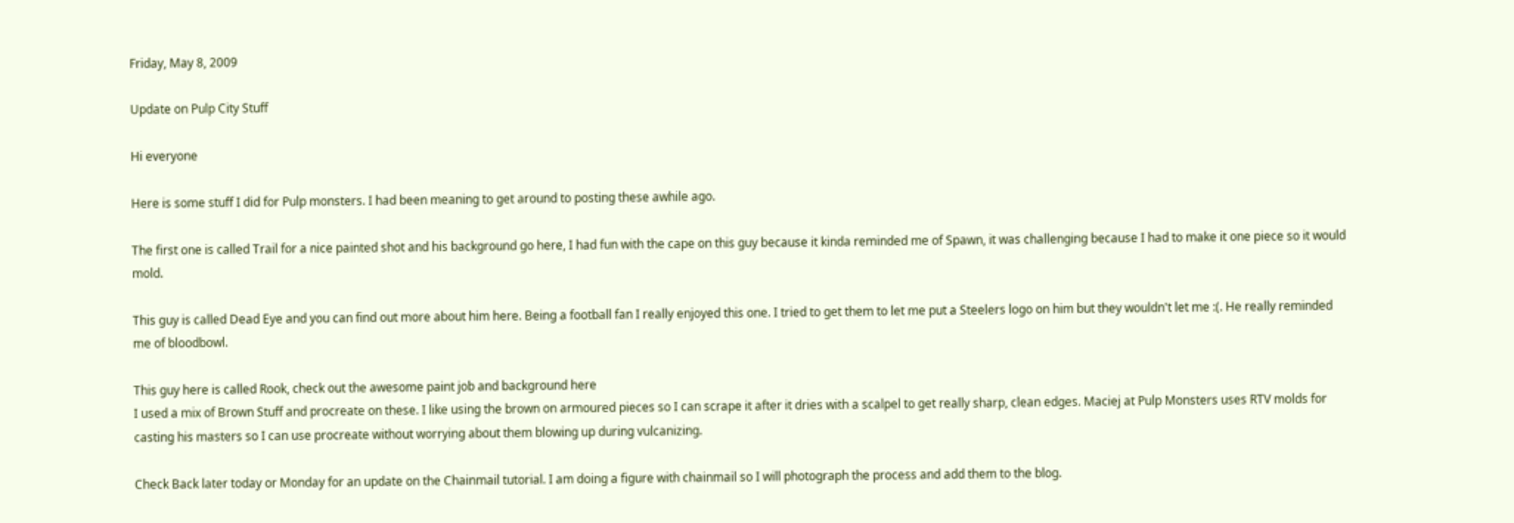Friday, May 8, 2009

Update on Pulp City Stuff

Hi everyone

Here is some stuff I did for Pulp monsters. I had been meaning to get around to posting these awhile ago.

The first one is called Trail for a nice painted shot and his background go here, I had fun with the cape on this guy because it kinda reminded me of Spawn, it was challenging because I had to make it one piece so it would mold.

This guy is called Dead Eye and you can find out more about him here. Being a football fan I really enjoyed this one. I tried to get them to let me put a Steelers logo on him but they wouldn't let me :(. He really reminded me of bloodbowl.

This guy here is called Rook, check out the awesome paint job and background here
I used a mix of Brown Stuff and procreate on these. I like using the brown on armoured pieces so I can scrape it after it dries with a scalpel to get really sharp, clean edges. Maciej at Pulp Monsters uses RTV molds for casting his masters so I can use procreate without worrying about them blowing up during vulcanizing.

Check Back later today or Monday for an update on the Chainmail tutorial. I am doing a figure with chainmail so I will photograph the process and add them to the blog.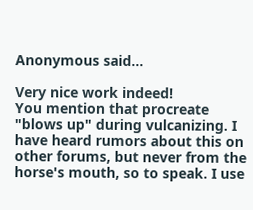Anonymous said...

Very nice work indeed!
You mention that procreate "blows up" during vulcanizing. I have heard rumors about this on other forums, but never from the horse's mouth, so to speak. I use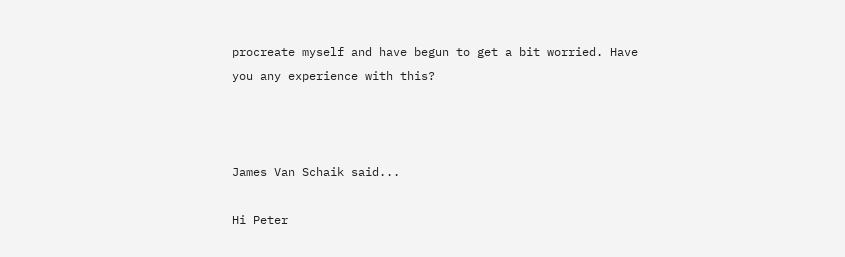procreate myself and have begun to get a bit worried. Have you any experience with this?



James Van Schaik said...

Hi Peter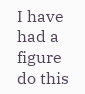I have had a figure do this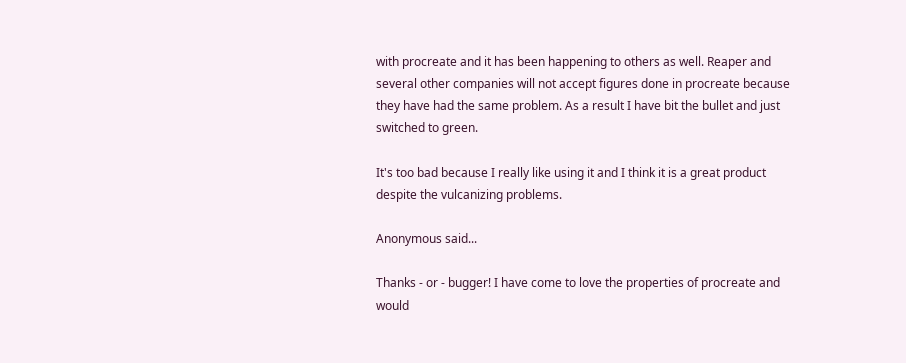with procreate and it has been happening to others as well. Reaper and several other companies will not accept figures done in procreate because they have had the same problem. As a result I have bit the bullet and just switched to green.

It's too bad because I really like using it and I think it is a great product despite the vulcanizing problems.

Anonymous said...

Thanks - or - bugger! I have come to love the properties of procreate and would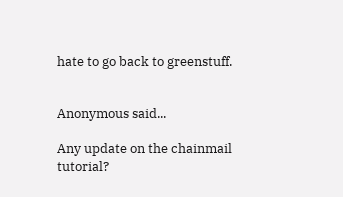hate to go back to greenstuff.


Anonymous said...

Any update on the chainmail tutorial?